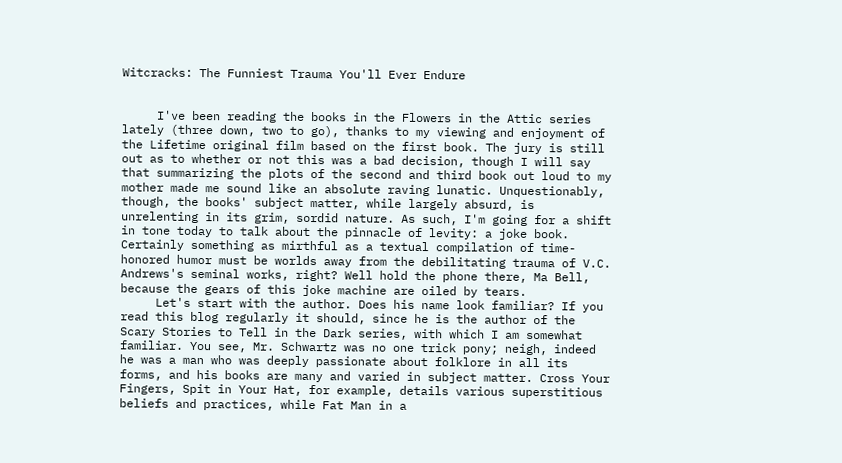Witcracks: The Funniest Trauma You'll Ever Endure


     I've been reading the books in the Flowers in the Attic series lately (three down, two to go), thanks to my viewing and enjoyment of the Lifetime original film based on the first book. The jury is still out as to whether or not this was a bad decision, though I will say that summarizing the plots of the second and third book out loud to my mother made me sound like an absolute raving lunatic. Unquestionably, though, the books' subject matter, while largely absurd, is unrelenting in its grim, sordid nature. As such, I'm going for a shift in tone today to talk about the pinnacle of levity: a joke book. Certainly something as mirthful as a textual compilation of time-honored humor must be worlds away from the debilitating trauma of V.C. Andrews's seminal works, right? Well hold the phone there, Ma Bell, because the gears of this joke machine are oiled by tears.
     Let's start with the author. Does his name look familiar? If you read this blog regularly it should, since he is the author of the Scary Stories to Tell in the Dark series, with which I am somewhat familiar. You see, Mr. Schwartz was no one trick pony; neigh, indeed he was a man who was deeply passionate about folklore in all its forms, and his books are many and varied in subject matter. Cross Your Fingers, Spit in Your Hat, for example, details various superstitious beliefs and practices, while Fat Man in a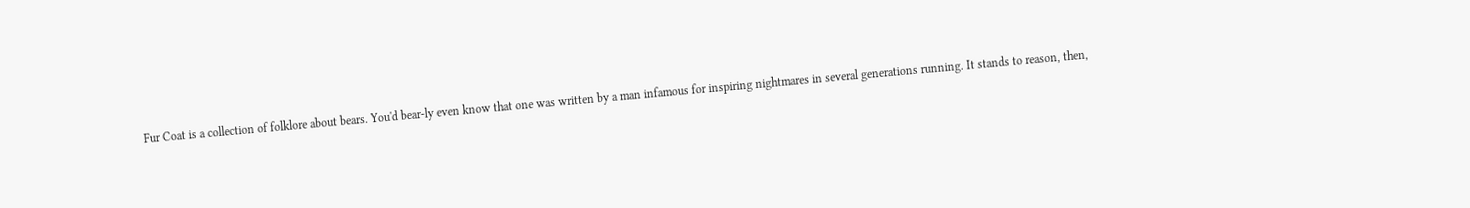Fur Coat is a collection of folklore about bears. You'd bear-ly even know that one was written by a man infamous for inspiring nightmares in several generations running. It stands to reason, then,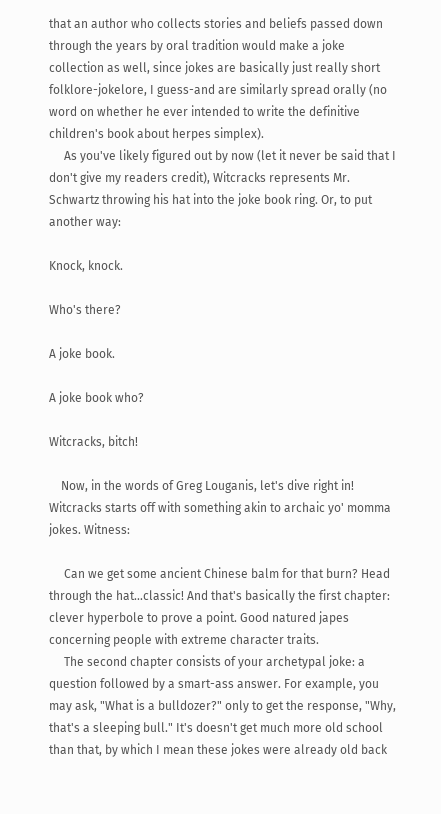that an author who collects stories and beliefs passed down through the years by oral tradition would make a joke collection as well, since jokes are basically just really short folklore-jokelore, I guess-and are similarly spread orally (no word on whether he ever intended to write the definitive children's book about herpes simplex).
     As you've likely figured out by now (let it never be said that I don't give my readers credit), Witcracks represents Mr. Schwartz throwing his hat into the joke book ring. Or, to put another way:

Knock, knock.

Who's there?

A joke book.

A joke book who?

Witcracks, bitch!

    Now, in the words of Greg Louganis, let's dive right in! Witcracks starts off with something akin to archaic yo' momma jokes. Witness:

     Can we get some ancient Chinese balm for that burn? Head through the hat...classic! And that's basically the first chapter: clever hyperbole to prove a point. Good natured japes concerning people with extreme character traits.
     The second chapter consists of your archetypal joke: a question followed by a smart-ass answer. For example, you may ask, "What is a bulldozer?" only to get the response, "Why, that's a sleeping bull." It's doesn't get much more old school than that, by which I mean these jokes were already old back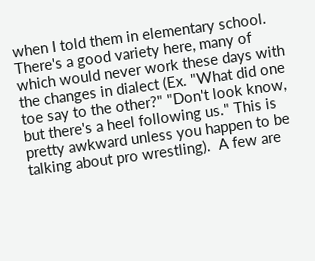when I told them in elementary school. There's a good variety here, many of which would never work these days with the changes in dialect (Ex. "What did one toe say to the other?" "Don't look know, but there's a heel following us." This is pretty awkward unless you happen to be talking about pro wrestling).  A few are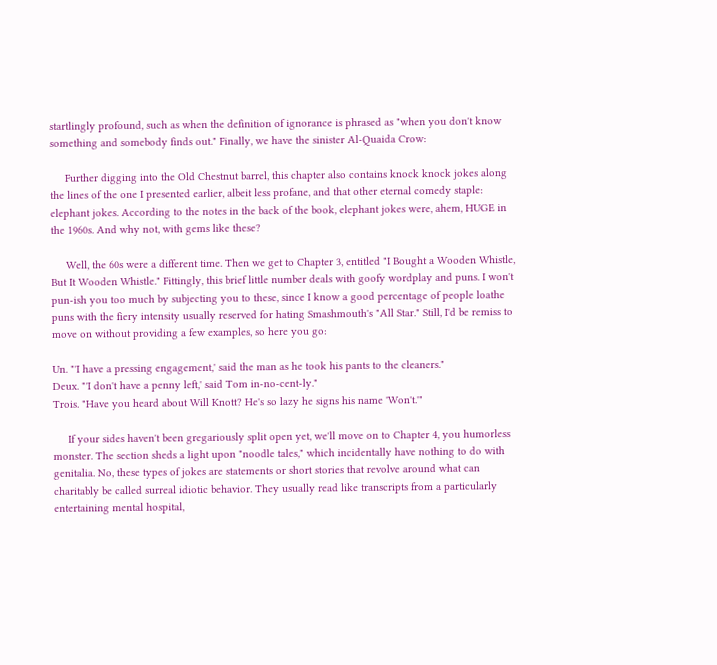startlingly profound, such as when the definition of ignorance is phrased as "when you don't know something and somebody finds out." Finally, we have the sinister Al-Quaida Crow:

     Further digging into the Old Chestnut barrel, this chapter also contains knock knock jokes along the lines of the one I presented earlier, albeit less profane, and that other eternal comedy staple: elephant jokes. According to the notes in the back of the book, elephant jokes were, ahem, HUGE in the 1960s. And why not, with gems like these?

     Well, the 60s were a different time. Then we get to Chapter 3, entitled "I Bought a Wooden Whistle, But It Wooden Whistle." Fittingly, this brief little number deals with goofy wordplay and puns. I won't pun-ish you too much by subjecting you to these, since I know a good percentage of people loathe puns with the fiery intensity usually reserved for hating Smashmouth's "All Star." Still, I'd be remiss to move on without providing a few examples, so here you go:

Un. "'I have a pressing engagement,' said the man as he took his pants to the cleaners."
Deux. "'I don't have a penny left,' said Tom in-no-cent-ly."
Trois. "Have you heard about Will Knott? He's so lazy he signs his name 'Won't.'"

     If your sides haven't been gregariously split open yet, we'll move on to Chapter 4, you humorless monster. The section sheds a light upon "noodle tales," which incidentally have nothing to do with genitalia. No, these types of jokes are statements or short stories that revolve around what can charitably be called surreal idiotic behavior. They usually read like transcripts from a particularly entertaining mental hospital,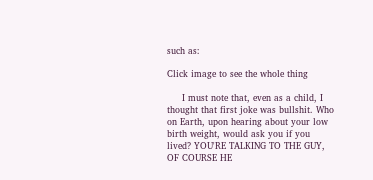such as:

Click image to see the whole thing

     I must note that, even as a child, I thought that first joke was bullshit. Who on Earth, upon hearing about your low birth weight, would ask you if you lived? YOU'RE TALKING TO THE GUY, OF COURSE HE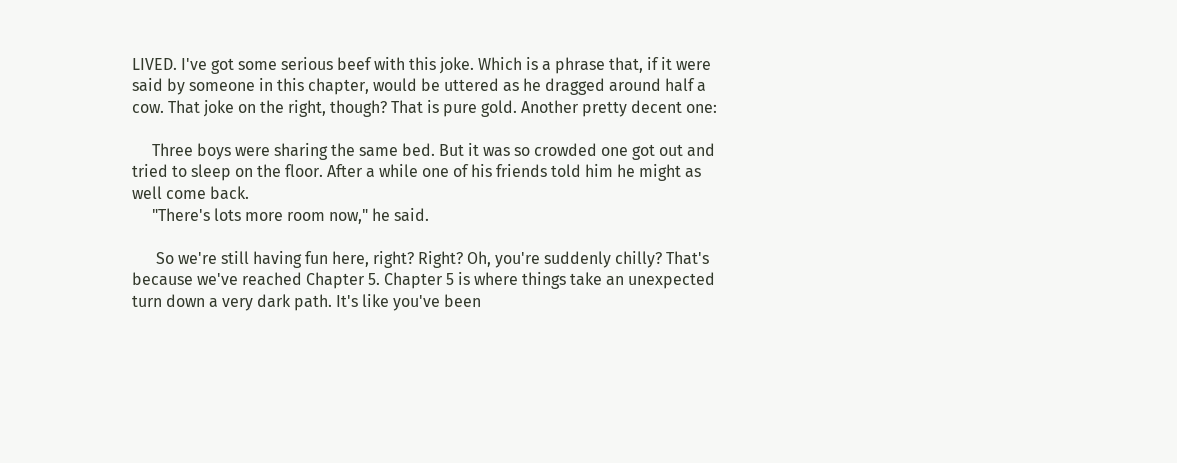LIVED. I've got some serious beef with this joke. Which is a phrase that, if it were said by someone in this chapter, would be uttered as he dragged around half a cow. That joke on the right, though? That is pure gold. Another pretty decent one:

     Three boys were sharing the same bed. But it was so crowded one got out and tried to sleep on the floor. After a while one of his friends told him he might as well come back.
     "There's lots more room now," he said.

      So we're still having fun here, right? Right? Oh, you're suddenly chilly? That's because we've reached Chapter 5. Chapter 5 is where things take an unexpected turn down a very dark path. It's like you've been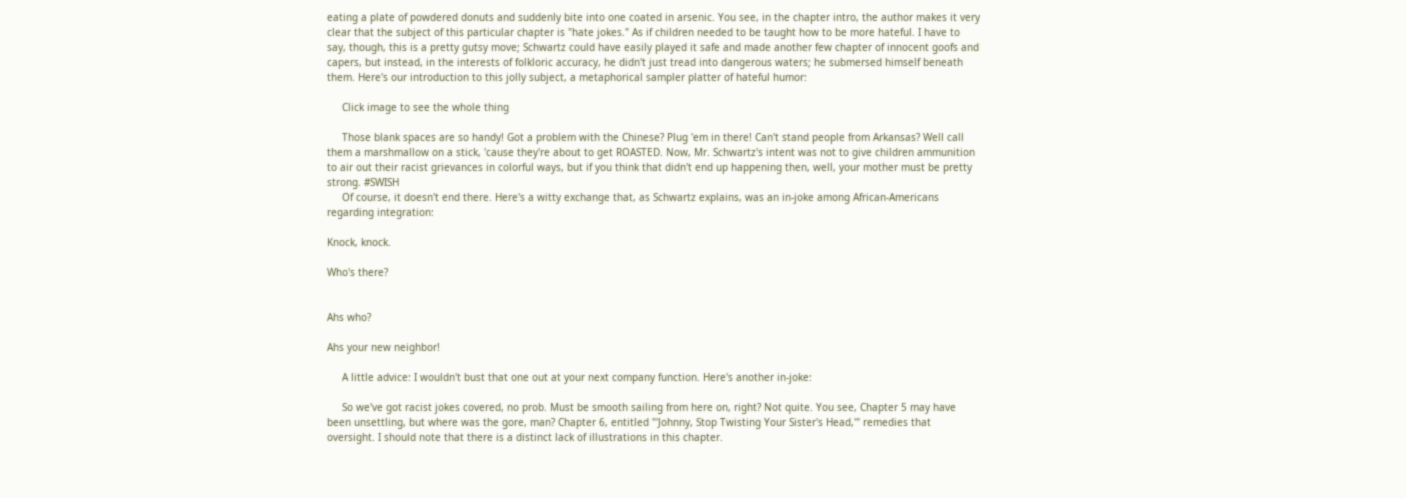eating a plate of powdered donuts and suddenly bite into one coated in arsenic. You see, in the chapter intro, the author makes it very clear that the subject of this particular chapter is "hate jokes." As if children needed to be taught how to be more hateful. I have to say, though, this is a pretty gutsy move; Schwartz could have easily played it safe and made another few chapter of innocent goofs and capers, but instead, in the interests of folkloric accuracy, he didn't just tread into dangerous waters; he submersed himself beneath them. Here's our introduction to this jolly subject, a metaphorical sampler platter of hateful humor:

     Click image to see the whole thing

     Those blank spaces are so handy! Got a problem with the Chinese? Plug 'em in there! Can't stand people from Arkansas? Well call them a marshmallow on a stick, 'cause they're about to get ROASTED. Now, Mr. Schwartz's intent was not to give children ammunition to air out their racist grievances in colorful ways, but if you think that didn't end up happening then, well, your mother must be pretty strong. #SWISH
     Of course, it doesn't end there. Here's a witty exchange that, as Schwartz explains, was an in-joke among African-Americans regarding integration:

Knock, knock.

Who's there?


Ahs who?

Ahs your new neighbor!

     A little advice: I wouldn't bust that one out at your next company function. Here's another in-joke:

     So we've got racist jokes covered, no prob. Must be smooth sailing from here on, right? Not quite. You see, Chapter 5 may have been unsettling, but where was the gore, man? Chapter 6, entitled "'Johnny, Stop Twisting Your Sister's Head,'" remedies that oversight. I should note that there is a distinct lack of illustrations in this chapter.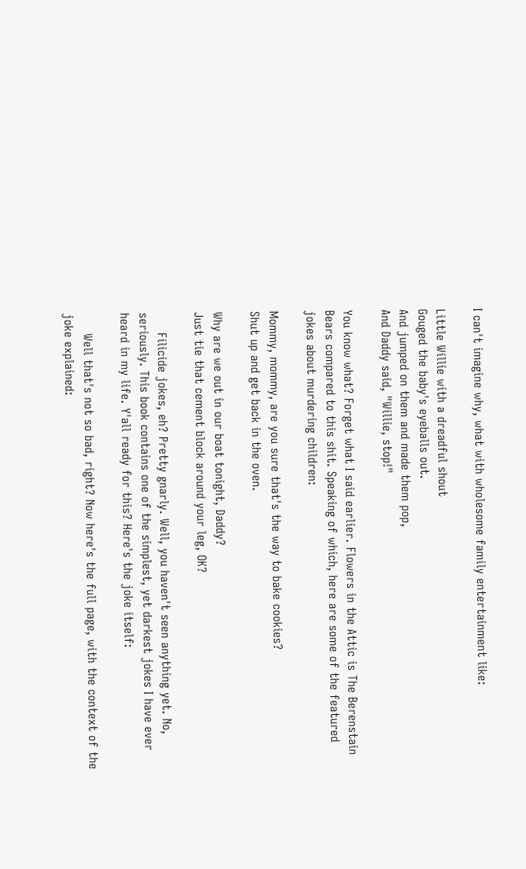I can't imagine why, what with wholesome family entertainment like:

Little Willie with a dreadful shout
Gouged the baby's eyeballs out.
And jumped on them and made them pop,
And Daddy said, "Willie, stop!"

You know what? Forget what I said earlier. Flowers in the Attic is The Berenstain Bears compared to this shit. Speaking of which, here are some of the featured jokes about murdering children:

Mommy, mommy, are you sure that's the way to bake cookies?
Shut up and get back in the oven.

Why are we out in our boat tonight, Daddy?
Just tie that cement block around your leg, OK?

     Filicide jokes, eh? Pretty gnarly. Well, you haven't seen anything yet. No, seriously. This book contains one of the simplest, yet darkest jokes I have ever heard in my life. Y'all ready for this? Here's the joke itself:

     Well that's not so bad, right? Now here's the full page, with the context of the joke explained: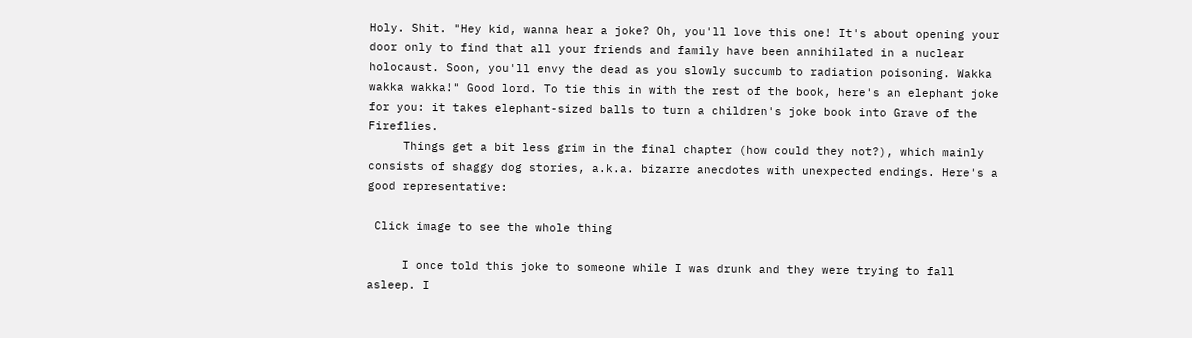Holy. Shit. "Hey kid, wanna hear a joke? Oh, you'll love this one! It's about opening your door only to find that all your friends and family have been annihilated in a nuclear holocaust. Soon, you'll envy the dead as you slowly succumb to radiation poisoning. Wakka wakka wakka!" Good lord. To tie this in with the rest of the book, here's an elephant joke for you: it takes elephant-sized balls to turn a children's joke book into Grave of the Fireflies.
     Things get a bit less grim in the final chapter (how could they not?), which mainly consists of shaggy dog stories, a.k.a. bizarre anecdotes with unexpected endings. Here's a good representative:

 Click image to see the whole thing

     I once told this joke to someone while I was drunk and they were trying to fall asleep. I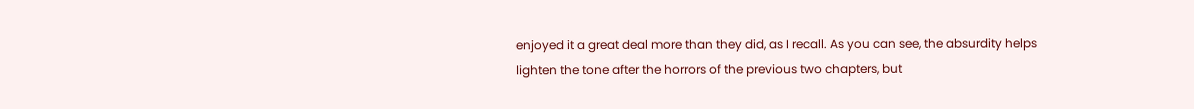enjoyed it a great deal more than they did, as I recall. As you can see, the absurdity helps lighten the tone after the horrors of the previous two chapters, but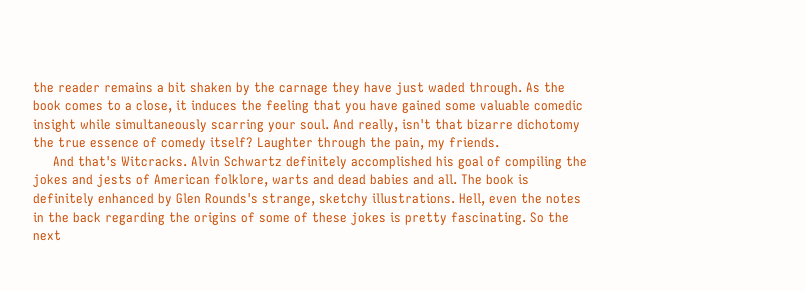the reader remains a bit shaken by the carnage they have just waded through. As the book comes to a close, it induces the feeling that you have gained some valuable comedic insight while simultaneously scarring your soul. And really, isn't that bizarre dichotomy the true essence of comedy itself? Laughter through the pain, my friends.
     And that's Witcracks. Alvin Schwartz definitely accomplished his goal of compiling the jokes and jests of American folklore, warts and dead babies and all. The book is definitely enhanced by Glen Rounds's strange, sketchy illustrations. Hell, even the notes in the back regarding the origins of some of these jokes is pretty fascinating. So the next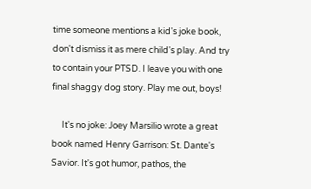time someone mentions a kid's joke book, don't dismiss it as mere child's play. And try to contain your PTSD. I leave you with one final shaggy dog story. Play me out, boys!

     It's no joke: Joey Marsilio wrote a great book named Henry Garrison: St. Dante's Savior. It's got humor, pathos, the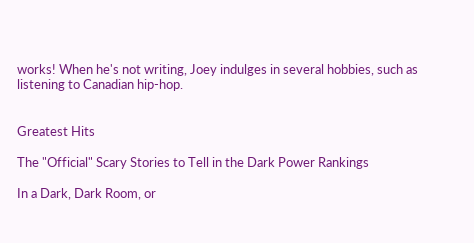works! When he's not writing, Joey indulges in several hobbies, such as listening to Canadian hip-hop.


Greatest Hits

The "Official" Scary Stories to Tell in the Dark Power Rankings

In a Dark, Dark Room, or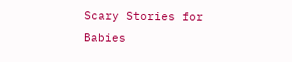Scary Stories for Babies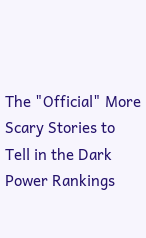The "Official" More Scary Stories to Tell in the Dark Power Rankings